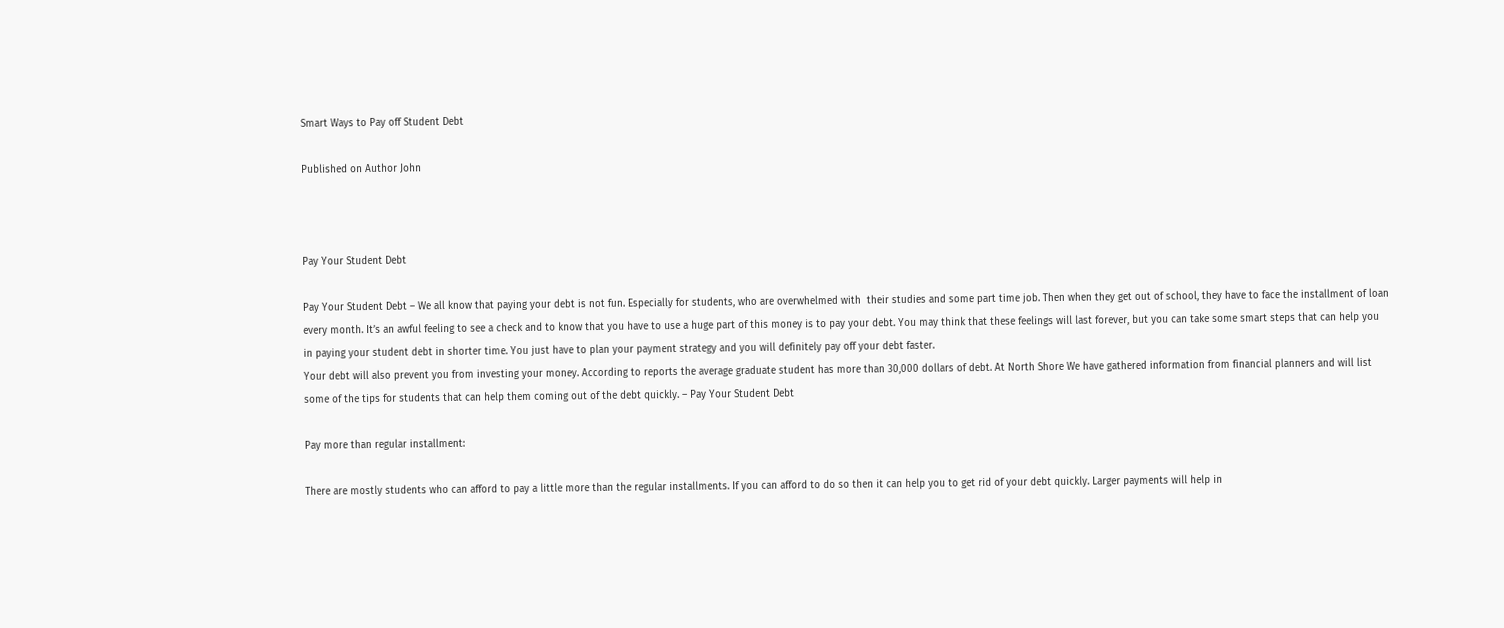Smart Ways to Pay off Student Debt

Published on Author John



Pay Your Student Debt

Pay Your Student Debt – We all know that paying your debt is not fun. Especially for students, who are overwhelmed with  their studies and some part time job. Then when they get out of school, they have to face the installment of loan every month. It’s an awful feeling to see a check and to know that you have to use a huge part of this money is to pay your debt. You may think that these feelings will last forever, but you can take some smart steps that can help you in paying your student debt in shorter time. You just have to plan your payment strategy and you will definitely pay off your debt faster.
Your debt will also prevent you from investing your money. According to reports the average graduate student has more than 30,000 dollars of debt. At North Shore We have gathered information from financial planners and will list some of the tips for students that can help them coming out of the debt quickly. – Pay Your Student Debt

Pay more than regular installment:

There are mostly students who can afford to pay a little more than the regular installments. If you can afford to do so then it can help you to get rid of your debt quickly. Larger payments will help in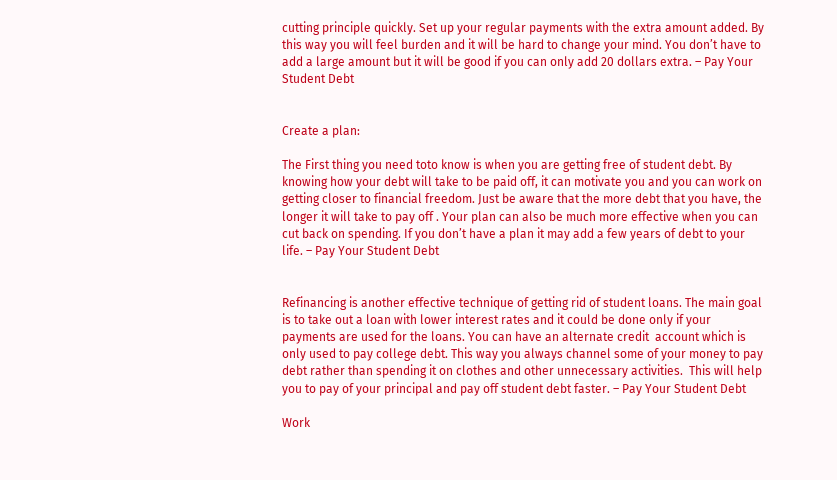cutting principle quickly. Set up your regular payments with the extra amount added. By this way you will feel burden and it will be hard to change your mind. You don’t have to add a large amount but it will be good if you can only add 20 dollars extra. – Pay Your Student Debt


Create a plan:

The First thing you need toto know is when you are getting free of student debt. By knowing how your debt will take to be paid off, it can motivate you and you can work on getting closer to financial freedom. Just be aware that the more debt that you have, the longer it will take to pay off . Your plan can also be much more effective when you can cut back on spending. If you don’t have a plan it may add a few years of debt to your life. – Pay Your Student Debt


Refinancing is another effective technique of getting rid of student loans. The main goal is to take out a loan with lower interest rates and it could be done only if your payments are used for the loans. You can have an alternate credit  account which is only used to pay college debt. This way you always channel some of your money to pay debt rather than spending it on clothes and other unnecessary activities.  This will help you to pay of your principal and pay off student debt faster. – Pay Your Student Debt

Work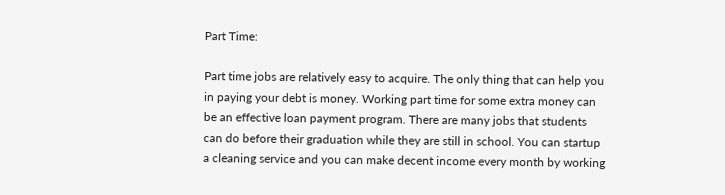Part Time:

Part time jobs are relatively easy to acquire. The only thing that can help you in paying your debt is money. Working part time for some extra money can be an effective loan payment program. There are many jobs that students can do before their graduation while they are still in school. You can startup a cleaning service and you can make decent income every month by working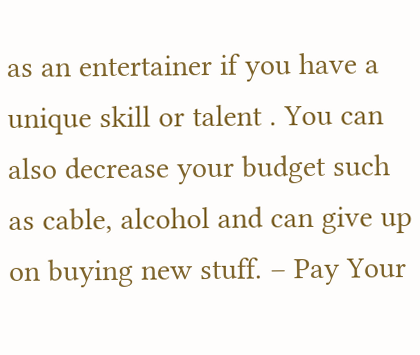as an entertainer if you have a unique skill or talent . You can also decrease your budget such as cable, alcohol and can give up on buying new stuff. – Pay Your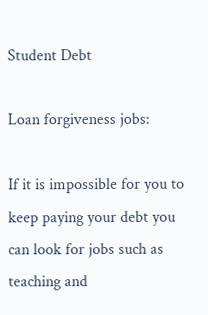Student Debt

Loan forgiveness jobs:

If it is impossible for you to keep paying your debt you can look for jobs such as teaching and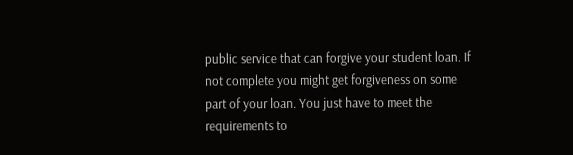public service that can forgive your student loan. If not complete you might get forgiveness on some part of your loan. You just have to meet the requirements to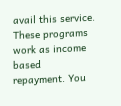avail this service. These programs work as income based repayment. You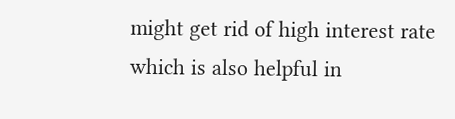might get rid of high interest rate which is also helpful in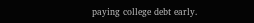paying college debt early.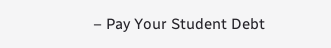– Pay Your Student Debt